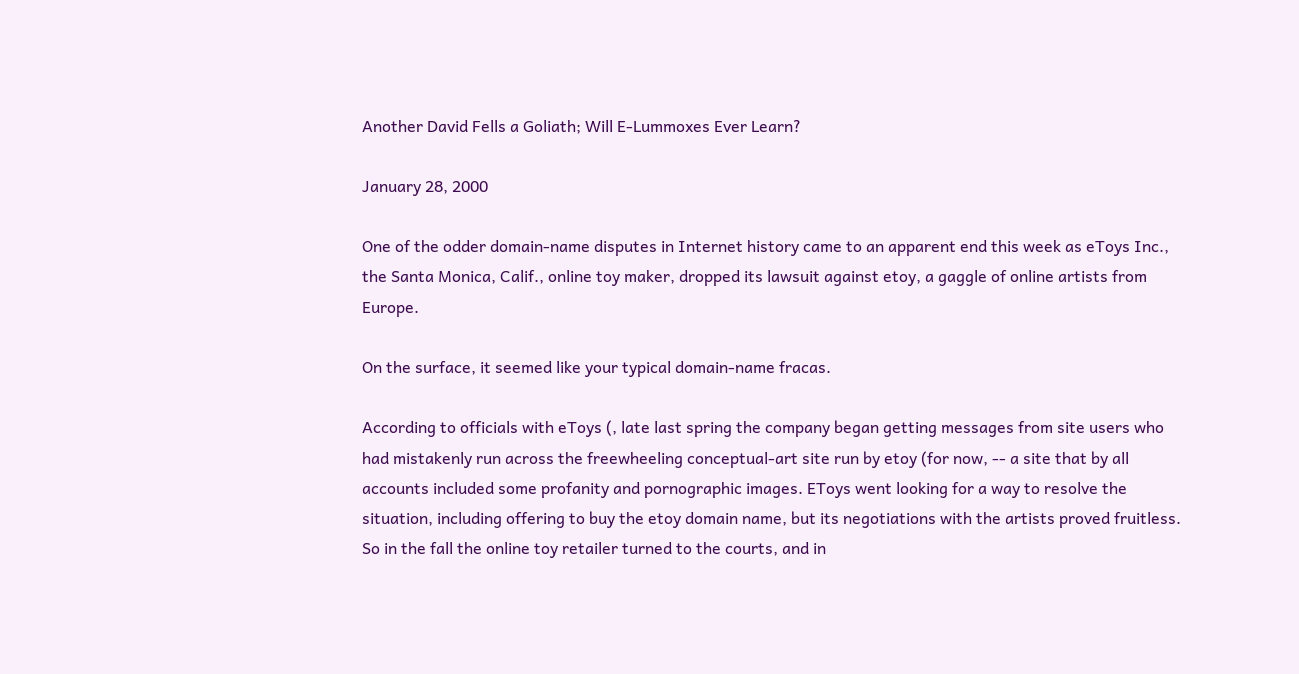Another David Fells a Goliath; Will E-Lummoxes Ever Learn?

January 28, 2000

One of the odder domain-name disputes in Internet history came to an apparent end this week as eToys Inc., the Santa Monica, Calif., online toy maker, dropped its lawsuit against etoy, a gaggle of online artists from Europe.

On the surface, it seemed like your typical domain-name fracas.

According to officials with eToys (, late last spring the company began getting messages from site users who had mistakenly run across the freewheeling conceptual-art site run by etoy (for now, -- a site that by all accounts included some profanity and pornographic images. EToys went looking for a way to resolve the situation, including offering to buy the etoy domain name, but its negotiations with the artists proved fruitless. So in the fall the online toy retailer turned to the courts, and in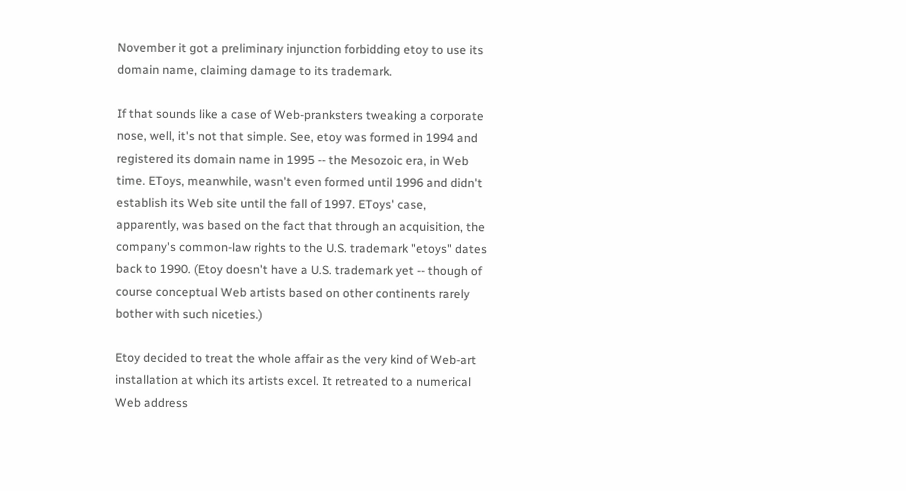November it got a preliminary injunction forbidding etoy to use its domain name, claiming damage to its trademark.

If that sounds like a case of Web-pranksters tweaking a corporate nose, well, it's not that simple. See, etoy was formed in 1994 and registered its domain name in 1995 -- the Mesozoic era, in Web time. EToys, meanwhile, wasn't even formed until 1996 and didn't establish its Web site until the fall of 1997. EToys' case, apparently, was based on the fact that through an acquisition, the company's common-law rights to the U.S. trademark "etoys" dates back to 1990. (Etoy doesn't have a U.S. trademark yet -- though of course conceptual Web artists based on other continents rarely bother with such niceties.)

Etoy decided to treat the whole affair as the very kind of Web-art installation at which its artists excel. It retreated to a numerical Web address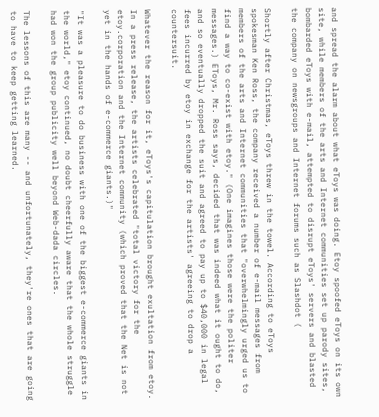and spread the alarm about what eToys was doing. Etoy spoofed eToys on its own site, while members of the arts and Internet communities set up parody sites, bombarded eToys with e-mail, attempted to disrupt eToys' servers and blasted the company on newsgroups and Internet forums such as Slashdot (

Shortly after Christmas, eToys threw in the towel. According to eToys spokesman Ken Ross, the company received a number of e-mail messages from members of the arts and Internet communities that "overwhelmingly urged us to find a way to co-exist with etoy." (One imagines those were the politer messages.) EToys, Mr. Ross says, decided that was indeed what it ought to do, and so eventually dropped the suit and agreed to pay up to $40,000 in legal fees incurred by etoy in exchange for the artists' agreeing to drop a countersuit.

Whatever the reason for it, eToys's capitulation brought exultation from etoy. In a press release, the artists celebrated "total victory for the etoy.corporation and the Internet community (which proved that the Net is not yet in the hands of e-commerce giants.)"

"It was a pleasure to do business with one of the biggest e-commerce giants in the world," etoy continued, no doubt cheerfully aware that the whole struggle had won the group publicity well beyond Web-dada circles.

The lessons of this are many -- and unfortunately, they're ones that are going to have to keep getting learned.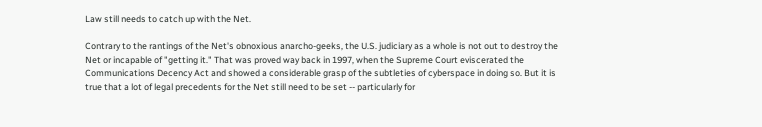Law still needs to catch up with the Net.

Contrary to the rantings of the Net's obnoxious anarcho-geeks, the U.S. judiciary as a whole is not out to destroy the Net or incapable of "getting it." That was proved way back in 1997, when the Supreme Court eviscerated the Communications Decency Act and showed a considerable grasp of the subtleties of cyberspace in doing so. But it is true that a lot of legal precedents for the Net still need to be set -- particularly for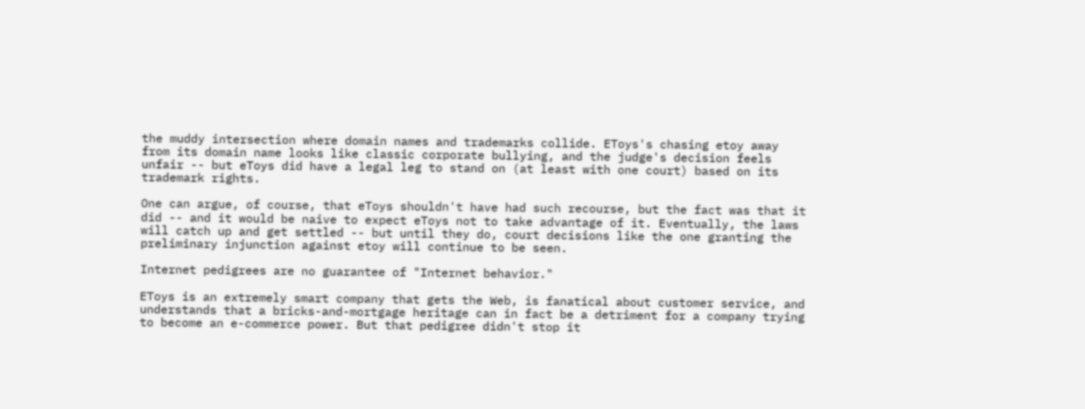the muddy intersection where domain names and trademarks collide. EToys's chasing etoy away from its domain name looks like classic corporate bullying, and the judge's decision feels unfair -- but eToys did have a legal leg to stand on (at least with one court) based on its trademark rights.

One can argue, of course, that eToys shouldn't have had such recourse, but the fact was that it did -- and it would be naive to expect eToys not to take advantage of it. Eventually, the laws will catch up and get settled -- but until they do, court decisions like the one granting the preliminary injunction against etoy will continue to be seen.

Internet pedigrees are no guarantee of "Internet behavior."

EToys is an extremely smart company that gets the Web, is fanatical about customer service, and understands that a bricks-and-mortgage heritage can in fact be a detriment for a company trying to become an e-commerce power. But that pedigree didn't stop it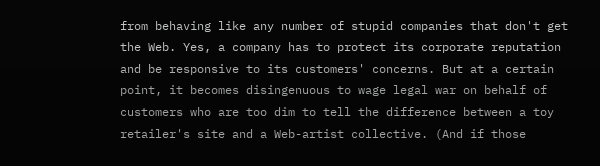from behaving like any number of stupid companies that don't get the Web. Yes, a company has to protect its corporate reputation and be responsive to its customers' concerns. But at a certain point, it becomes disingenuous to wage legal war on behalf of customers who are too dim to tell the difference between a toy retailer's site and a Web-artist collective. (And if those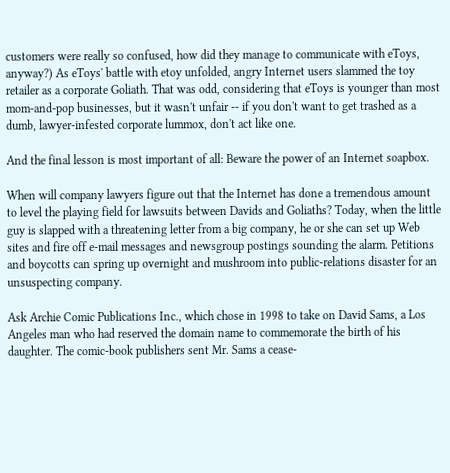customers were really so confused, how did they manage to communicate with eToys, anyway?) As eToys' battle with etoy unfolded, angry Internet users slammed the toy retailer as a corporate Goliath. That was odd, considering that eToys is younger than most mom-and-pop businesses, but it wasn't unfair -- if you don't want to get trashed as a dumb, lawyer-infested corporate lummox, don't act like one.

And the final lesson is most important of all: Beware the power of an Internet soapbox.

When will company lawyers figure out that the Internet has done a tremendous amount to level the playing field for lawsuits between Davids and Goliaths? Today, when the little guy is slapped with a threatening letter from a big company, he or she can set up Web sites and fire off e-mail messages and newsgroup postings sounding the alarm. Petitions and boycotts can spring up overnight and mushroom into public-relations disaster for an unsuspecting company.

Ask Archie Comic Publications Inc., which chose in 1998 to take on David Sams, a Los Angeles man who had reserved the domain name to commemorate the birth of his daughter. The comic-book publishers sent Mr. Sams a cease-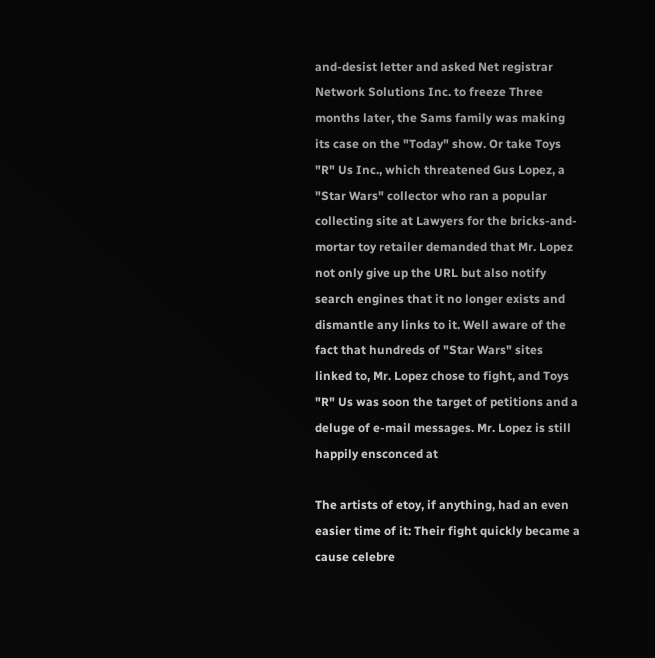and-desist letter and asked Net registrar Network Solutions Inc. to freeze Three months later, the Sams family was making its case on the "Today" show. Or take Toys "R" Us Inc., which threatened Gus Lopez, a "Star Wars" collector who ran a popular collecting site at Lawyers for the bricks-and-mortar toy retailer demanded that Mr. Lopez not only give up the URL but also notify search engines that it no longer exists and dismantle any links to it. Well aware of the fact that hundreds of "Star Wars" sites linked to, Mr. Lopez chose to fight, and Toys "R" Us was soon the target of petitions and a deluge of e-mail messages. Mr. Lopez is still happily ensconced at

The artists of etoy, if anything, had an even easier time of it: Their fight quickly became a cause celebre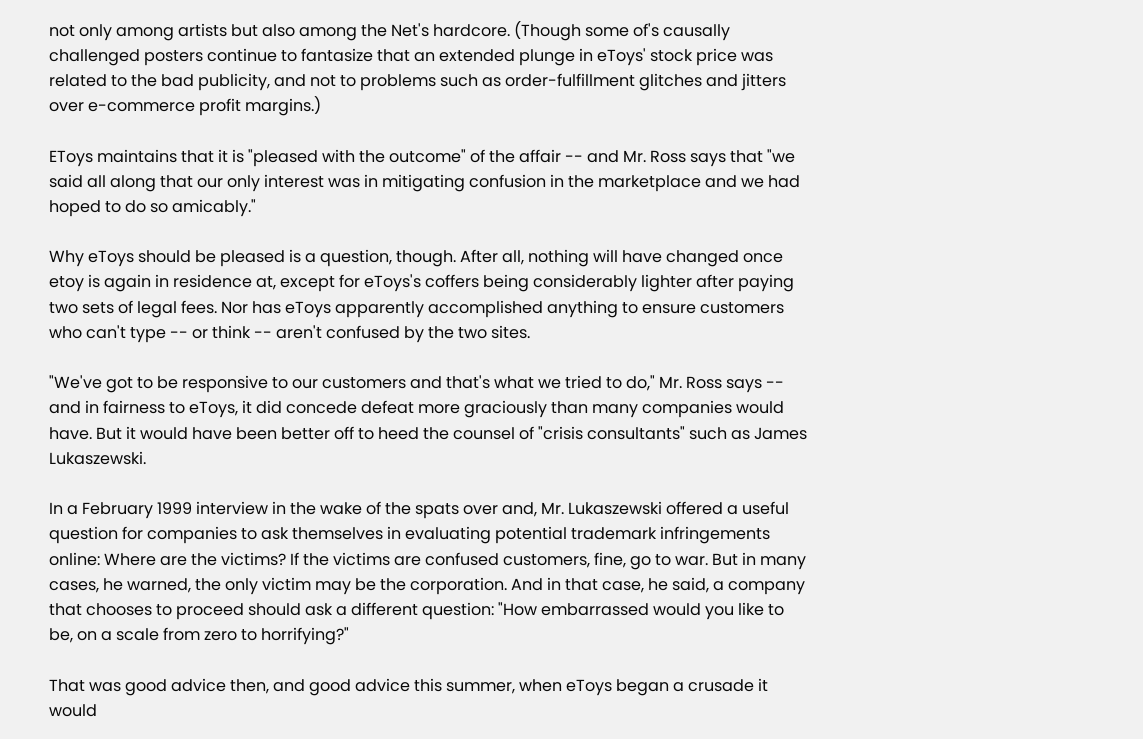not only among artists but also among the Net's hardcore. (Though some of's causally challenged posters continue to fantasize that an extended plunge in eToys' stock price was related to the bad publicity, and not to problems such as order-fulfillment glitches and jitters over e-commerce profit margins.)

EToys maintains that it is "pleased with the outcome" of the affair -- and Mr. Ross says that "we said all along that our only interest was in mitigating confusion in the marketplace and we had hoped to do so amicably."

Why eToys should be pleased is a question, though. After all, nothing will have changed once etoy is again in residence at, except for eToys's coffers being considerably lighter after paying two sets of legal fees. Nor has eToys apparently accomplished anything to ensure customers who can't type -- or think -- aren't confused by the two sites.

"We've got to be responsive to our customers and that's what we tried to do," Mr. Ross says -- and in fairness to eToys, it did concede defeat more graciously than many companies would have. But it would have been better off to heed the counsel of "crisis consultants" such as James Lukaszewski.

In a February 1999 interview in the wake of the spats over and, Mr. Lukaszewski offered a useful question for companies to ask themselves in evaluating potential trademark infringements online: Where are the victims? If the victims are confused customers, fine, go to war. But in many cases, he warned, the only victim may be the corporation. And in that case, he said, a company that chooses to proceed should ask a different question: "How embarrassed would you like to be, on a scale from zero to horrifying?"

That was good advice then, and good advice this summer, when eToys began a crusade it would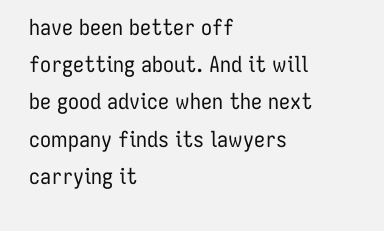have been better off forgetting about. And it will be good advice when the next company finds its lawyers carrying it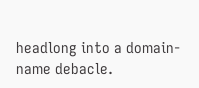headlong into a domain-name debacle.